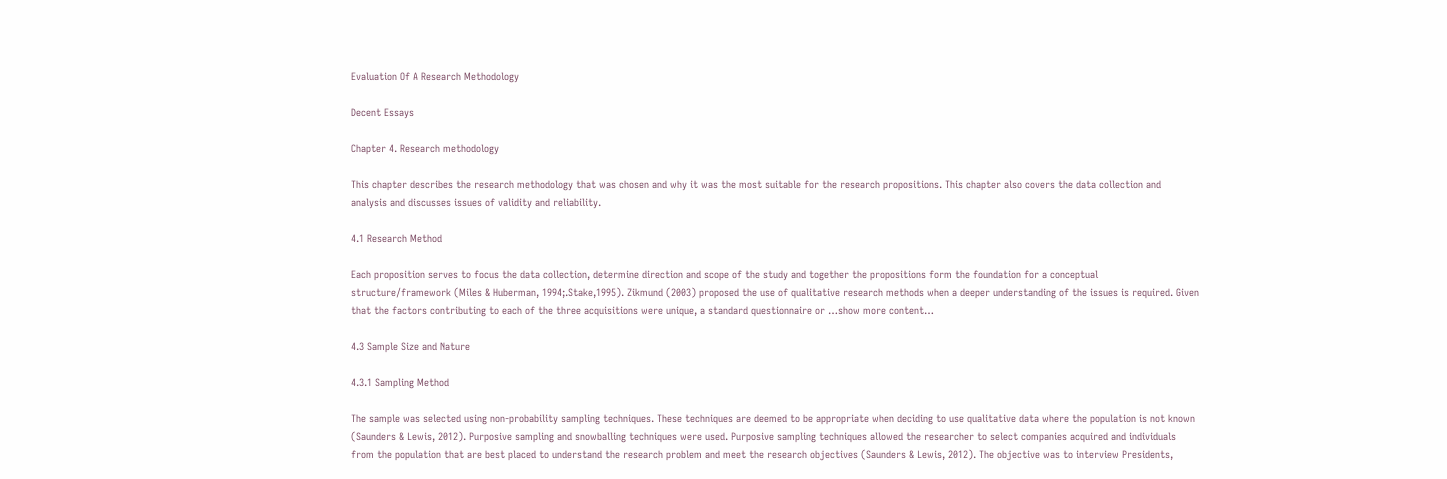Evaluation Of A Research Methodology

Decent Essays

Chapter 4. Research methodology

This chapter describes the research methodology that was chosen and why it was the most suitable for the research propositions. This chapter also covers the data collection and analysis and discusses issues of validity and reliability.

4.1 Research Method

Each proposition serves to focus the data collection, determine direction and scope of the study and together the propositions form the foundation for a conceptual structure/framework (Miles & Huberman, 1994;.Stake,1995). Zikmund (2003) proposed the use of qualitative research methods when a deeper understanding of the issues is required. Given that the factors contributing to each of the three acquisitions were unique, a standard questionnaire or …show more content…

4.3 Sample Size and Nature

4.3.1 Sampling Method

The sample was selected using non-probability sampling techniques. These techniques are deemed to be appropriate when deciding to use qualitative data where the population is not known (Saunders & Lewis, 2012). Purposive sampling and snowballing techniques were used. Purposive sampling techniques allowed the researcher to select companies acquired and individuals from the population that are best placed to understand the research problem and meet the research objectives (Saunders & Lewis, 2012). The objective was to interview Presidents,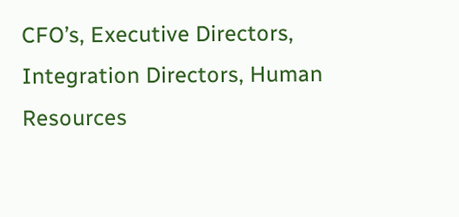CFO’s, Executive Directors, Integration Directors, Human Resources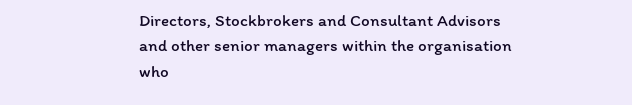Directors, Stockbrokers and Consultant Advisors and other senior managers within the organisation who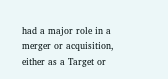had a major role in a merger or acquisition, either as a Target or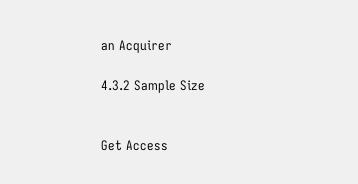an Acquirer

4.3.2 Sample Size


Get Access